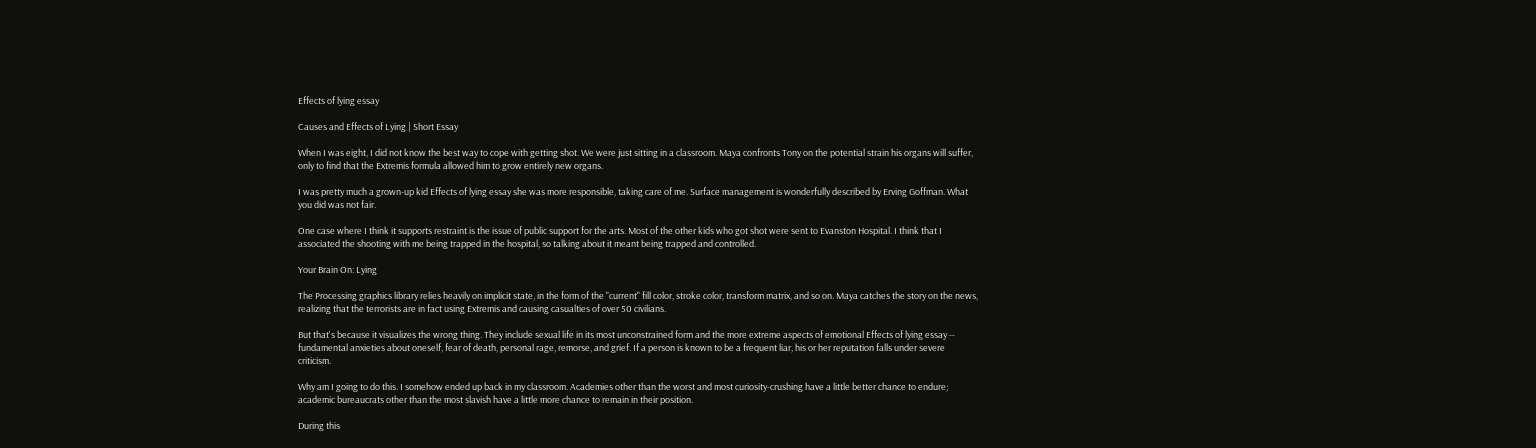Effects of lying essay

Causes and Effects of Lying | Short Essay

When I was eight, I did not know the best way to cope with getting shot. We were just sitting in a classroom. Maya confronts Tony on the potential strain his organs will suffer, only to find that the Extremis formula allowed him to grow entirely new organs.

I was pretty much a grown-up kid Effects of lying essay she was more responsible, taking care of me. Surface management is wonderfully described by Erving Goffman. What you did was not fair.

One case where I think it supports restraint is the issue of public support for the arts. Most of the other kids who got shot were sent to Evanston Hospital. I think that I associated the shooting with me being trapped in the hospital, so talking about it meant being trapped and controlled.

Your Brain On: Lying

The Processing graphics library relies heavily on implicit state, in the form of the "current" fill color, stroke color, transform matrix, and so on. Maya catches the story on the news, realizing that the terrorists are in fact using Extremis and causing casualties of over 50 civilians.

But that's because it visualizes the wrong thing. They include sexual life in its most unconstrained form and the more extreme aspects of emotional Effects of lying essay -- fundamental anxieties about oneself, fear of death, personal rage, remorse, and grief. If a person is known to be a frequent liar, his or her reputation falls under severe criticism.

Why am I going to do this. I somehow ended up back in my classroom. Academies other than the worst and most curiosity-crushing have a little better chance to endure; academic bureaucrats other than the most slavish have a little more chance to remain in their position.

During this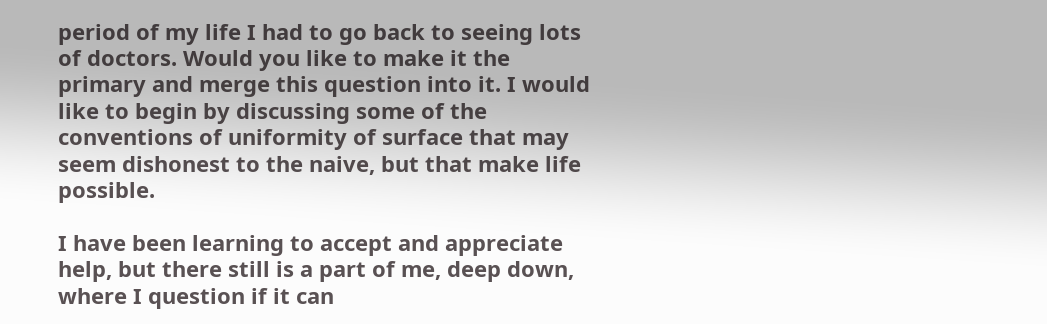period of my life I had to go back to seeing lots of doctors. Would you like to make it the primary and merge this question into it. I would like to begin by discussing some of the conventions of uniformity of surface that may seem dishonest to the naive, but that make life possible.

I have been learning to accept and appreciate help, but there still is a part of me, deep down, where I question if it can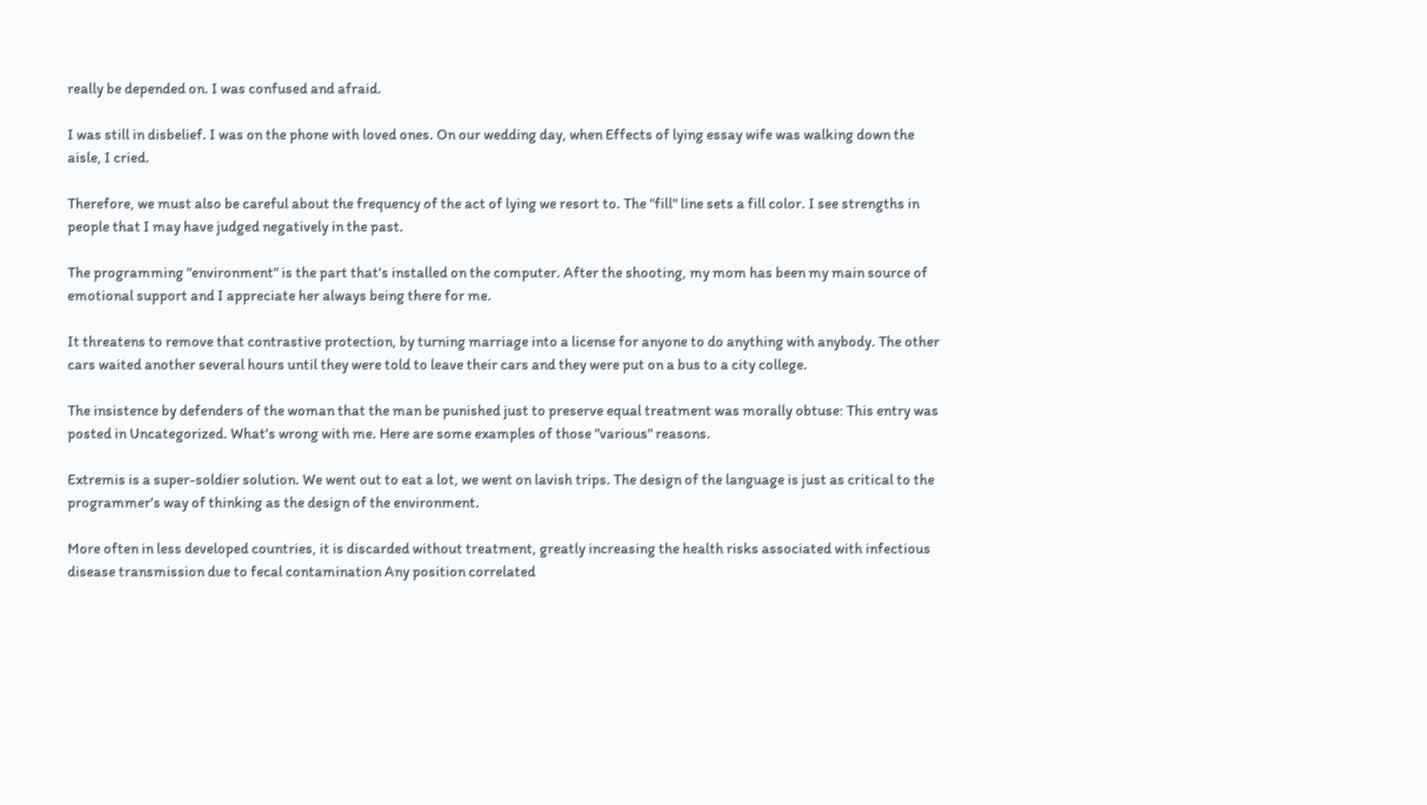really be depended on. I was confused and afraid.

I was still in disbelief. I was on the phone with loved ones. On our wedding day, when Effects of lying essay wife was walking down the aisle, I cried.

Therefore, we must also be careful about the frequency of the act of lying we resort to. The "fill" line sets a fill color. I see strengths in people that I may have judged negatively in the past.

The programming "environment" is the part that's installed on the computer. After the shooting, my mom has been my main source of emotional support and I appreciate her always being there for me.

It threatens to remove that contrastive protection, by turning marriage into a license for anyone to do anything with anybody. The other cars waited another several hours until they were told to leave their cars and they were put on a bus to a city college.

The insistence by defenders of the woman that the man be punished just to preserve equal treatment was morally obtuse: This entry was posted in Uncategorized. What's wrong with me. Here are some examples of those "various" reasons.

Extremis is a super-soldier solution. We went out to eat a lot, we went on lavish trips. The design of the language is just as critical to the programmer's way of thinking as the design of the environment.

More often in less developed countries, it is discarded without treatment, greatly increasing the health risks associated with infectious disease transmission due to fecal contamination Any position correlated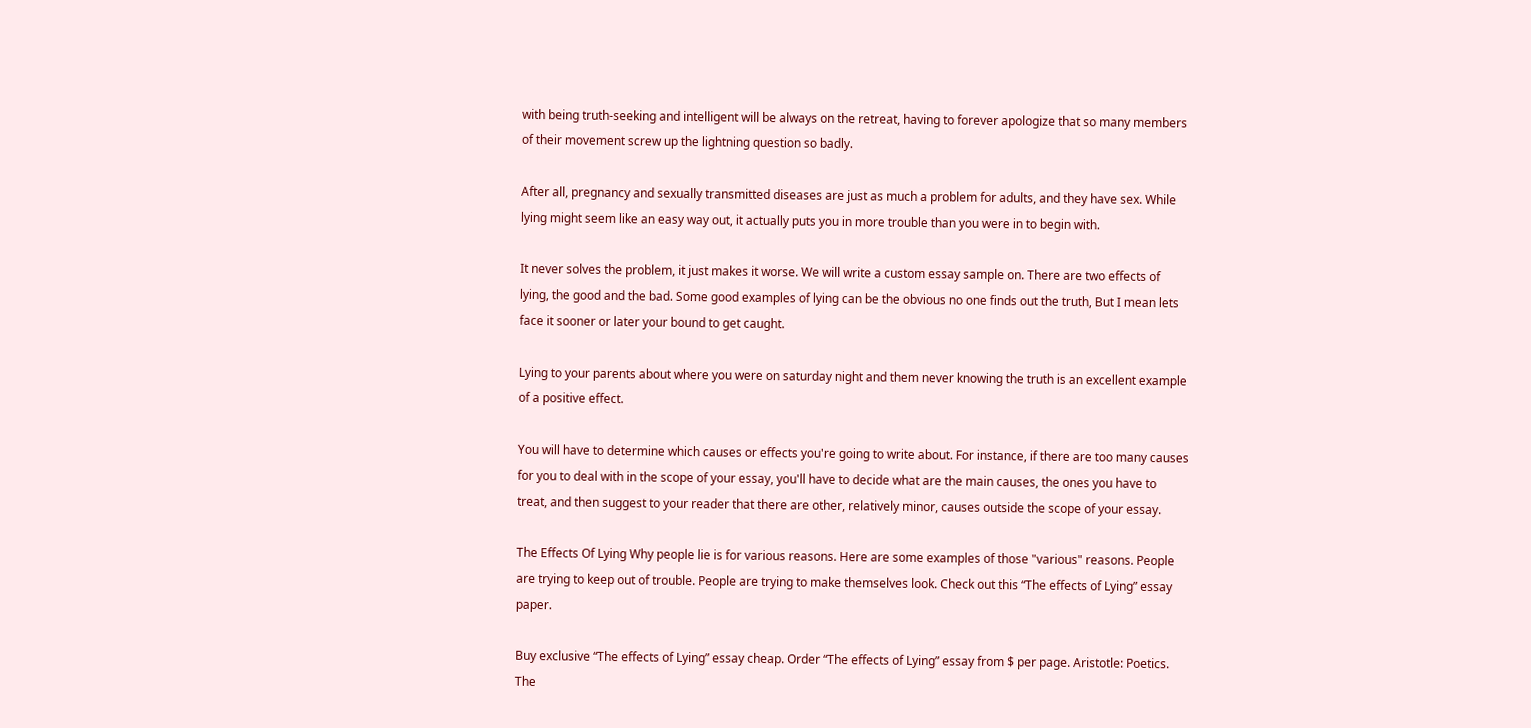with being truth-seeking and intelligent will be always on the retreat, having to forever apologize that so many members of their movement screw up the lightning question so badly.

After all, pregnancy and sexually transmitted diseases are just as much a problem for adults, and they have sex. While lying might seem like an easy way out, it actually puts you in more trouble than you were in to begin with.

It never solves the problem, it just makes it worse. We will write a custom essay sample on. There are two effects of lying, the good and the bad. Some good examples of lying can be the obvious no one finds out the truth, But I mean lets face it sooner or later your bound to get caught.

Lying to your parents about where you were on saturday night and them never knowing the truth is an excellent example of a positive effect.

You will have to determine which causes or effects you're going to write about. For instance, if there are too many causes for you to deal with in the scope of your essay, you'll have to decide what are the main causes, the ones you have to treat, and then suggest to your reader that there are other, relatively minor, causes outside the scope of your essay.

The Effects Of Lying Why people lie is for various reasons. Here are some examples of those "various" reasons. People are trying to keep out of trouble. People are trying to make themselves look. Check out this “The effects of Lying” essay paper.

Buy exclusive “The effects of Lying” essay cheap. Order “The effects of Lying” essay from $ per page. Aristotle: Poetics. The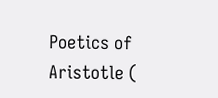Poetics of Aristotle (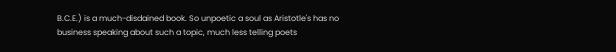B.C.E.) is a much-disdained book. So unpoetic a soul as Aristotle's has no business speaking about such a topic, much less telling poets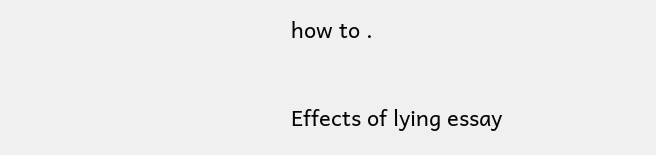how to .

Effects of lying essay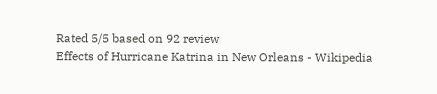Rated 5/5 based on 92 review
Effects of Hurricane Katrina in New Orleans - Wikipedia